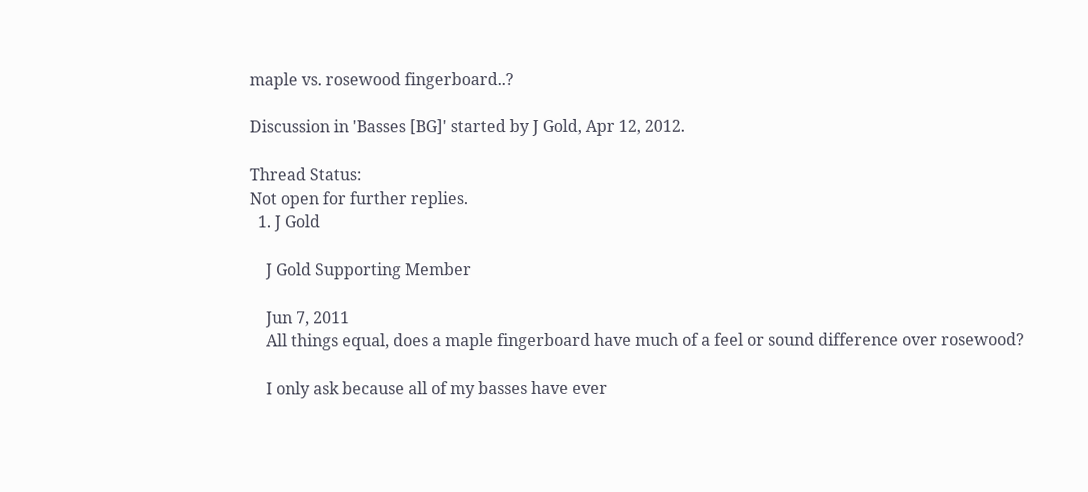maple vs. rosewood fingerboard..?

Discussion in 'Basses [BG]' started by J Gold, Apr 12, 2012.

Thread Status:
Not open for further replies.
  1. J Gold

    J Gold Supporting Member

    Jun 7, 2011
    All things equal, does a maple fingerboard have much of a feel or sound difference over rosewood?

    I only ask because all of my basses have ever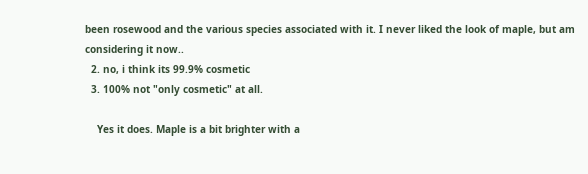been rosewood and the various species associated with it. I never liked the look of maple, but am considering it now..
  2. no, i think its 99.9% cosmetic
  3. 100% not "only cosmetic" at all.

    Yes it does. Maple is a bit brighter with a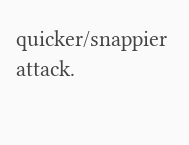quicker/snappier attack.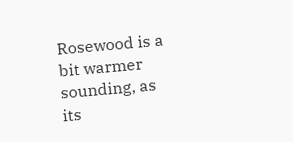Rosewood is a bit warmer sounding, as its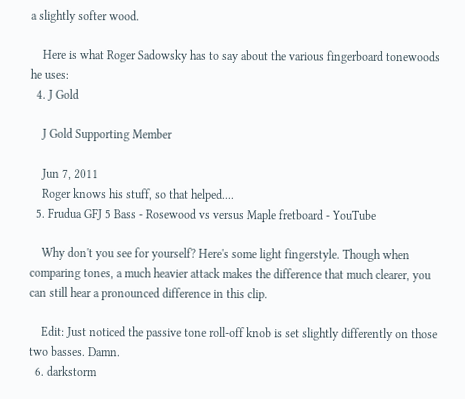a slightly softer wood.

    Here is what Roger Sadowsky has to say about the various fingerboard tonewoods he uses:
  4. J Gold

    J Gold Supporting Member

    Jun 7, 2011
    Roger knows his stuff, so that helped....
  5. Frudua GFJ 5 Bass - Rosewood vs versus Maple fretboard - YouTube

    Why don't you see for yourself? Here's some light fingerstyle. Though when comparing tones, a much heavier attack makes the difference that much clearer, you can still hear a pronounced difference in this clip.

    Edit: Just noticed the passive tone roll-off knob is set slightly differently on those two basses. Damn.
  6. darkstorm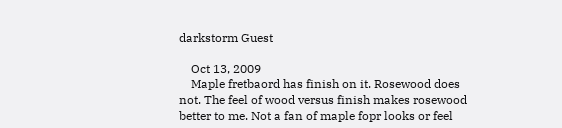darkstorm Guest

    Oct 13, 2009
    Maple fretbaord has finish on it. Rosewood does not. The feel of wood versus finish makes rosewood better to me. Not a fan of maple fopr looks or feel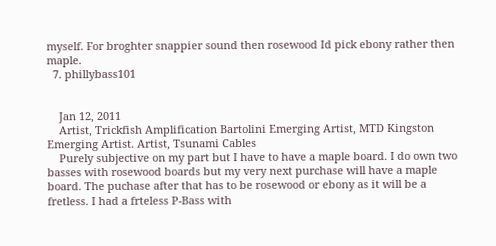myself. For broghter snappier sound then rosewood Id pick ebony rather then maple.
  7. phillybass101


    Jan 12, 2011
    Artist, Trickfish Amplification Bartolini Emerging Artist, MTD Kingston Emerging Artist. Artist, Tsunami Cables
    Purely subjective on my part but I have to have a maple board. I do own two basses with rosewood boards but my very next purchase will have a maple board. The puchase after that has to be rosewood or ebony as it will be a fretless. I had a frteless P-Bass with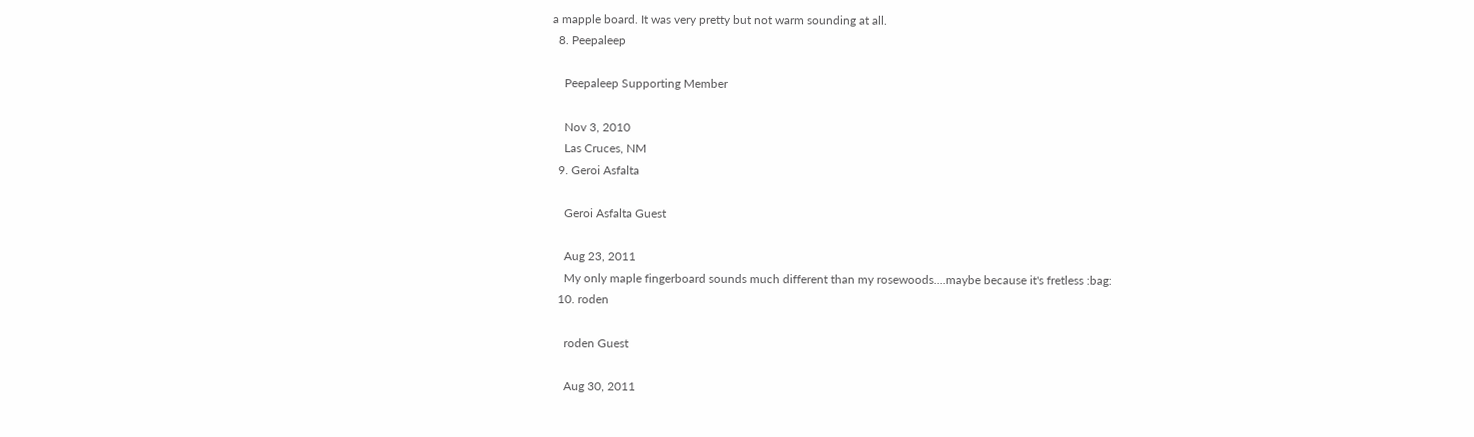a mapple board. It was very pretty but not warm sounding at all.
  8. Peepaleep

    Peepaleep Supporting Member

    Nov 3, 2010
    Las Cruces, NM
  9. Geroi Asfalta

    Geroi Asfalta Guest

    Aug 23, 2011
    My only maple fingerboard sounds much different than my rosewoods....maybe because it's fretless :bag:
  10. roden

    roden Guest

    Aug 30, 2011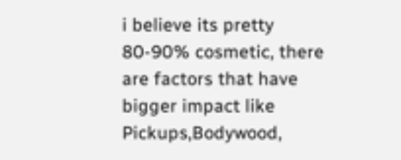i believe its pretty 80-90% cosmetic, there are factors that have bigger impact like Pickups,Bodywood,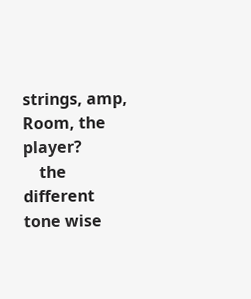strings, amp, Room, the player?
    the different tone wise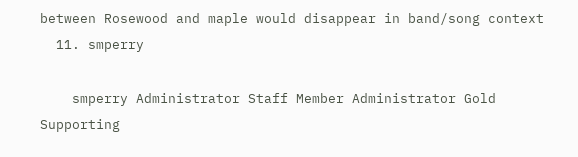between Rosewood and maple would disappear in band/song context
  11. smperry

    smperry Administrator Staff Member Administrator Gold Supporting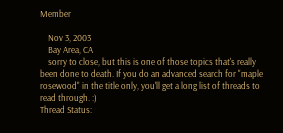Member

    Nov 3, 2003
    Bay Area, CA
    sorry to close, but this is one of those topics that's really been done to death. If you do an advanced search for "maple rosewood" in the title only, you'll get a long list of threads to read through. :)
Thread Status: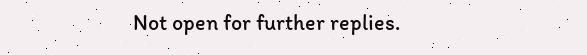Not open for further replies.